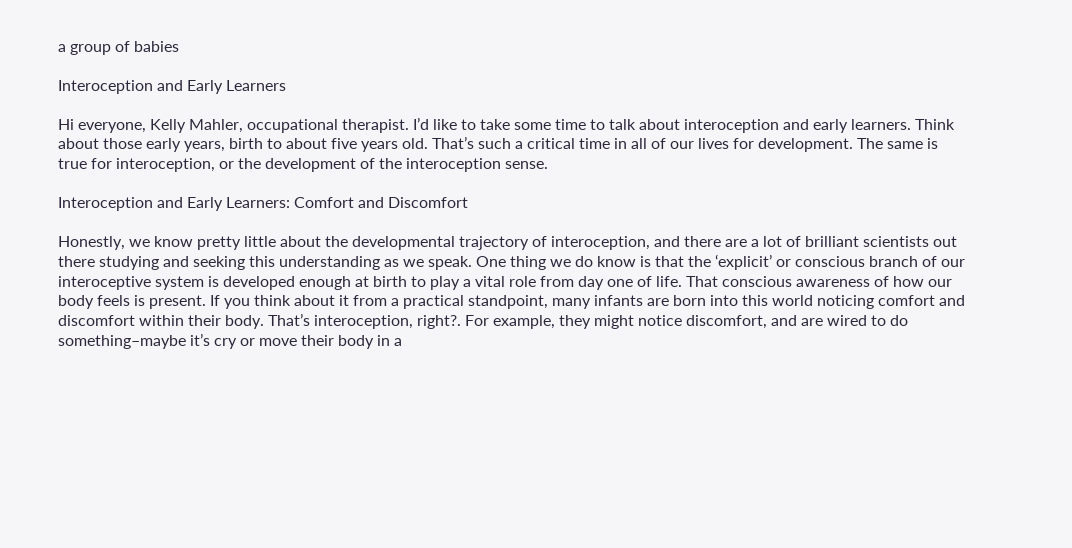a group of babies

Interoception and Early Learners

Hi everyone, Kelly Mahler, occupational therapist. I’d like to take some time to talk about interoception and early learners. Think about those early years, birth to about five years old. That’s such a critical time in all of our lives for development. The same is true for interoception, or the development of the interoception sense.

Interoception and Early Learners: Comfort and Discomfort

Honestly, we know pretty little about the developmental trajectory of interoception, and there are a lot of brilliant scientists out there studying and seeking this understanding as we speak. One thing we do know is that the ‘explicit’ or conscious branch of our interoceptive system is developed enough at birth to play a vital role from day one of life. That conscious awareness of how our body feels is present. If you think about it from a practical standpoint, many infants are born into this world noticing comfort and discomfort within their body. That’s interoception, right?. For example, they might notice discomfort, and are wired to do something–maybe it’s cry or move their body in a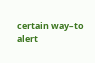certain way–to alert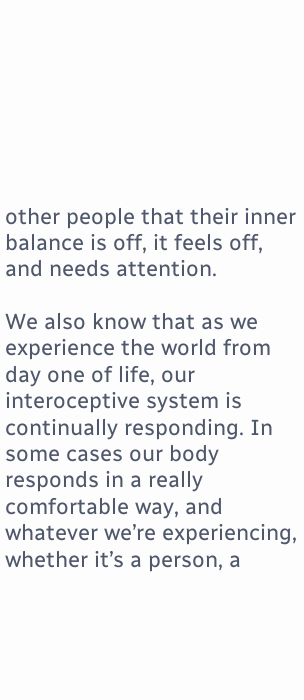other people that their inner balance is off, it feels off, and needs attention.

We also know that as we experience the world from day one of life, our interoceptive system is continually responding. In some cases our body responds in a really comfortable way, and whatever we’re experiencing, whether it’s a person, a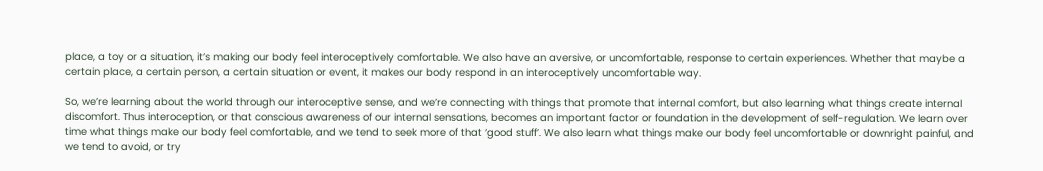place, a toy or a situation, it’s making our body feel interoceptively comfortable. We also have an aversive, or uncomfortable, response to certain experiences. Whether that maybe a certain place, a certain person, a certain situation or event, it makes our body respond in an interoceptively uncomfortable way.

So, we’re learning about the world through our interoceptive sense, and we’re connecting with things that promote that internal comfort, but also learning what things create internal discomfort. Thus interoception, or that conscious awareness of our internal sensations, becomes an important factor or foundation in the development of self-regulation. We learn over time what things make our body feel comfortable, and we tend to seek more of that ‘good stuff’. We also learn what things make our body feel uncomfortable or downright painful, and we tend to avoid, or try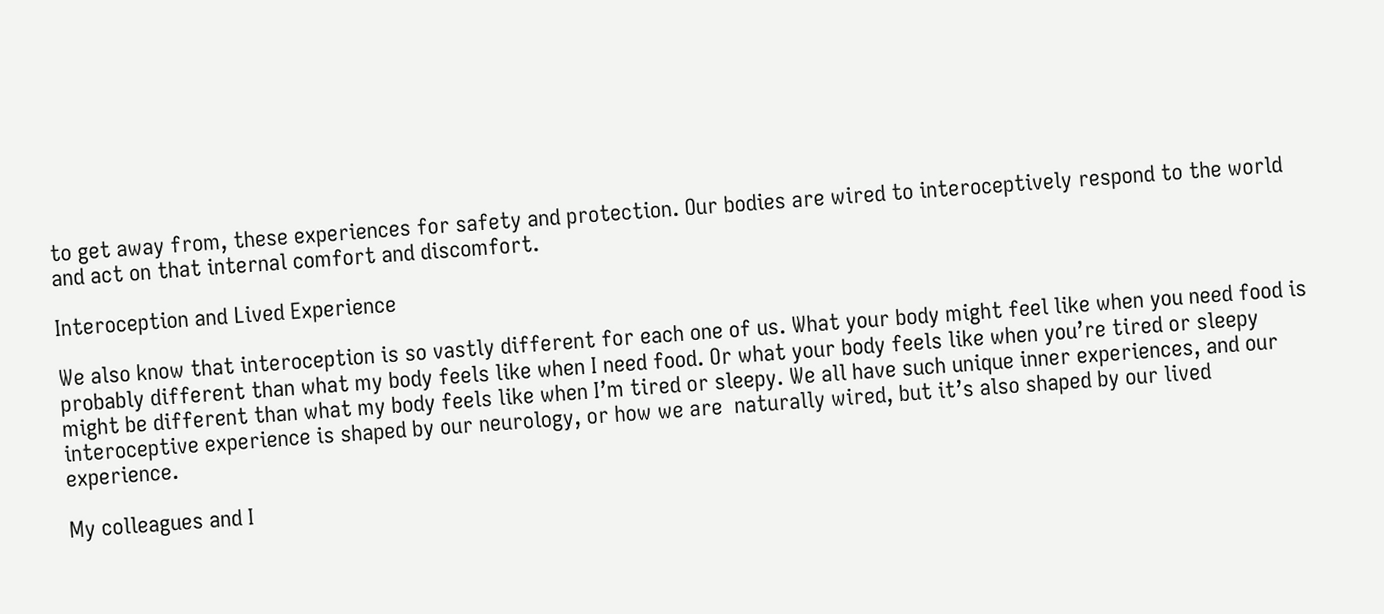to get away from, these experiences for safety and protection. Our bodies are wired to interoceptively respond to the world and act on that internal comfort and discomfort.

Interoception and Lived Experience

We also know that interoception is so vastly different for each one of us. What your body might feel like when you need food is probably different than what my body feels like when I need food. Or what your body feels like when you’re tired or sleepy might be different than what my body feels like when I’m tired or sleepy. We all have such unique inner experiences, and our interoceptive experience is shaped by our neurology, or how we are  naturally wired, but it’s also shaped by our lived experience.

My colleagues and I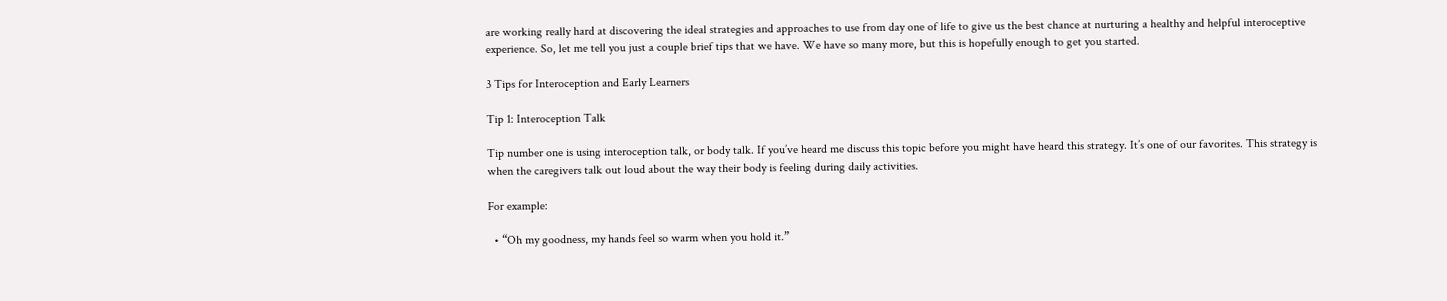are working really hard at discovering the ideal strategies and approaches to use from day one of life to give us the best chance at nurturing a healthy and helpful interoceptive experience. So, let me tell you just a couple brief tips that we have. We have so many more, but this is hopefully enough to get you started.

3 Tips for Interoception and Early Learners

Tip 1: Interoception Talk

Tip number one is using interoception talk, or body talk. If you’ve heard me discuss this topic before you might have heard this strategy. It’s one of our favorites. This strategy is when the caregivers talk out loud about the way their body is feeling during daily activities.

For example:

  • “Oh my goodness, my hands feel so warm when you hold it.”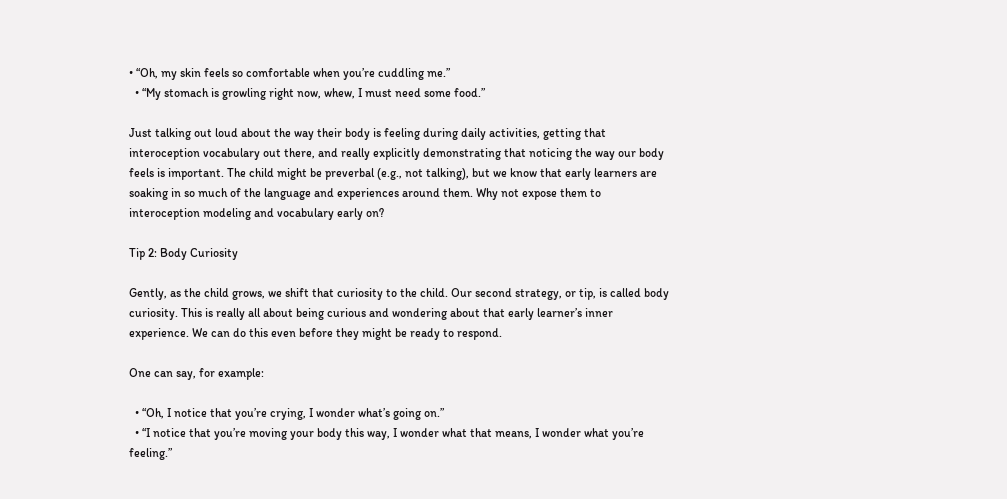• “Oh, my skin feels so comfortable when you’re cuddling me.”
  • “My stomach is growling right now, whew, I must need some food.”

Just talking out loud about the way their body is feeling during daily activities, getting that interoception vocabulary out there, and really explicitly demonstrating that noticing the way our body feels is important. The child might be preverbal (e.g., not talking), but we know that early learners are soaking in so much of the language and experiences around them. Why not expose them to interoception modeling and vocabulary early on?

Tip 2: Body Curiosity

Gently, as the child grows, we shift that curiosity to the child. Our second strategy, or tip, is called body curiosity. This is really all about being curious and wondering about that early learner’s inner experience. We can do this even before they might be ready to respond.

One can say, for example:

  • “Oh, I notice that you’re crying, I wonder what’s going on.”
  • “I notice that you’re moving your body this way, I wonder what that means, I wonder what you’re feeling.”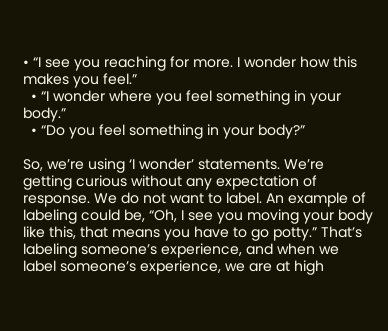• “I see you reaching for more. I wonder how this makes you feel.”
  • “I wonder where you feel something in your body.”
  • “Do you feel something in your body?”

So, we’re using ‘I wonder’ statements. We’re getting curious without any expectation of response. We do not want to label. An example of labeling could be, “Oh, I see you moving your body like this, that means you have to go potty.” That’s labeling someone’s experience, and when we label someone’s experience, we are at high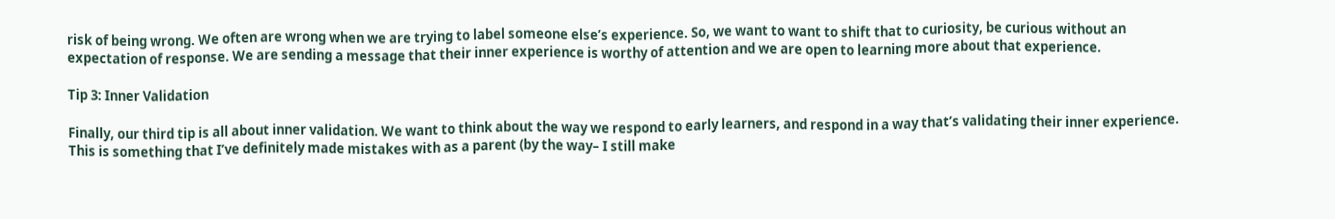risk of being wrong. We often are wrong when we are trying to label someone else’s experience. So, we want to want to shift that to curiosity, be curious without an expectation of response. We are sending a message that their inner experience is worthy of attention and we are open to learning more about that experience.

Tip 3: Inner Validation

Finally, our third tip is all about inner validation. We want to think about the way we respond to early learners, and respond in a way that’s validating their inner experience. This is something that I’ve definitely made mistakes with as a parent (by the way– I still make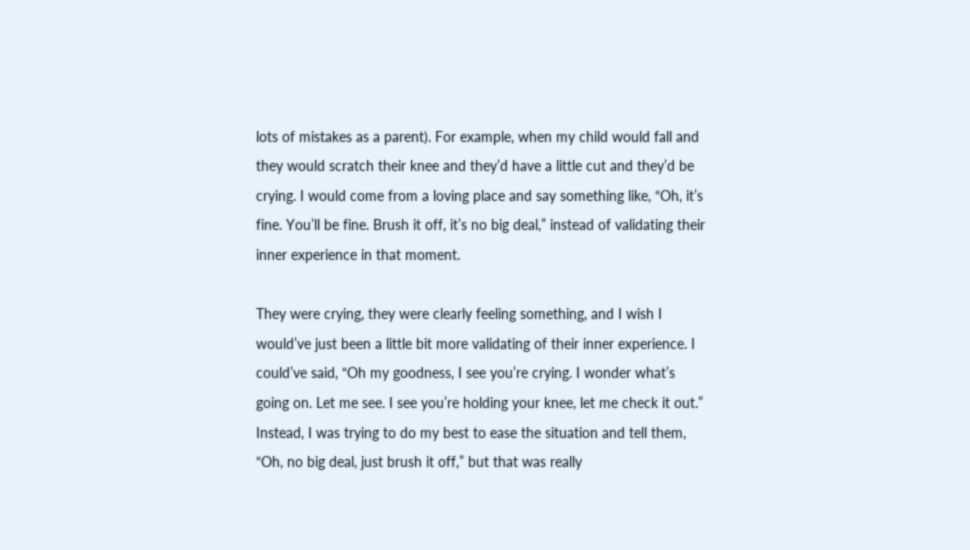lots of mistakes as a parent). For example, when my child would fall and they would scratch their knee and they’d have a little cut and they’d be crying. I would come from a loving place and say something like, “Oh, it’s fine. You’ll be fine. Brush it off, it’s no big deal,” instead of validating their inner experience in that moment.

They were crying, they were clearly feeling something, and I wish I would’ve just been a little bit more validating of their inner experience. I could’ve said, “Oh my goodness, I see you’re crying. I wonder what’s going on. Let me see. I see you’re holding your knee, let me check it out.” Instead, I was trying to do my best to ease the situation and tell them, “Oh, no big deal, just brush it off,” but that was really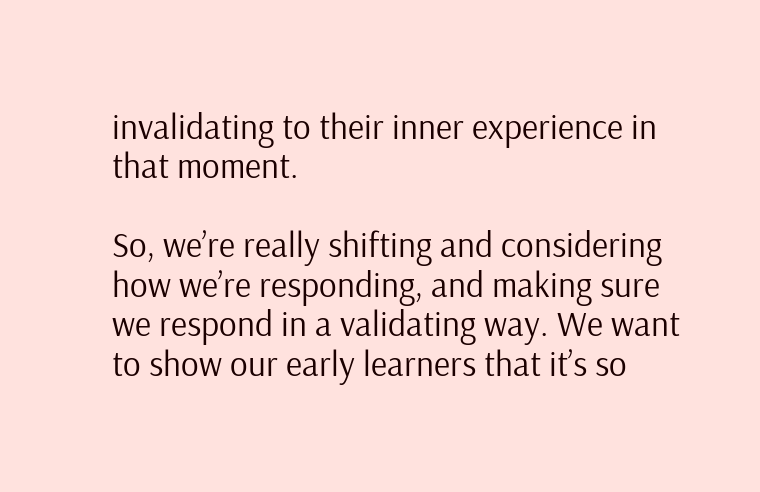invalidating to their inner experience in that moment.

So, we’re really shifting and considering how we’re responding, and making sure we respond in a validating way. We want to show our early learners that it’s so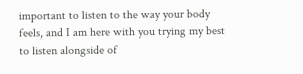important to listen to the way your body feels, and I am here with you trying my best to listen alongside of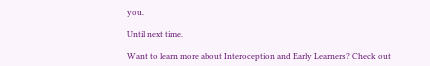you.

Until next time.

Want to learn more about Interoception and Early Learners? Check out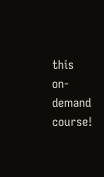this on-demand course!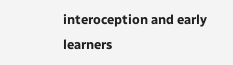interoception and early learners